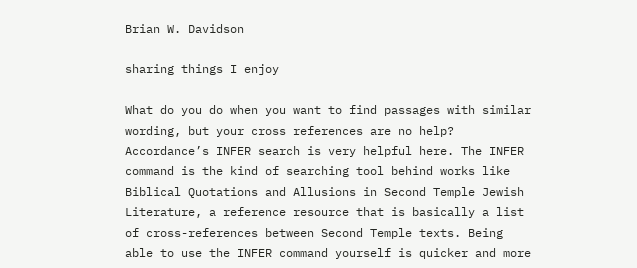Brian W. Davidson

sharing things I enjoy

What do you do when you want to find passages with similar wording, but your cross references are no help? Accordance’s INFER search is very helpful here. The INFER command is the kind of searching tool behind works like Biblical Quotations and Allusions in Second Temple Jewish Literature, a reference resource that is basically a list of cross-references between Second Temple texts. Being able to use the INFER command yourself is quicker and more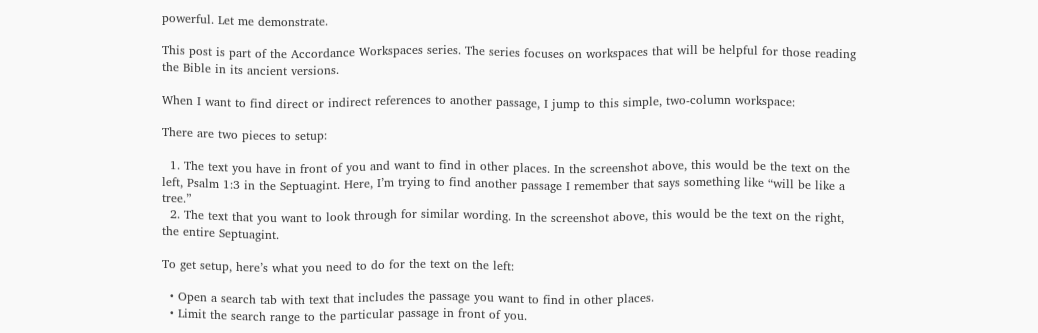powerful. Let me demonstrate.

This post is part of the Accordance Workspaces series. The series focuses on workspaces that will be helpful for those reading the Bible in its ancient versions.

When I want to find direct or indirect references to another passage, I jump to this simple, two-column workspace:

There are two pieces to setup:

  1. The text you have in front of you and want to find in other places. In the screenshot above, this would be the text on the left, Psalm 1:3 in the Septuagint. Here, I’m trying to find another passage I remember that says something like “will be like a tree.”
  2. The text that you want to look through for similar wording. In the screenshot above, this would be the text on the right, the entire Septuagint.

To get setup, here’s what you need to do for the text on the left:

  • Open a search tab with text that includes the passage you want to find in other places.
  • Limit the search range to the particular passage in front of you.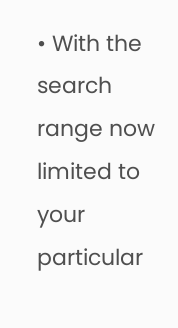• With the search range now limited to your particular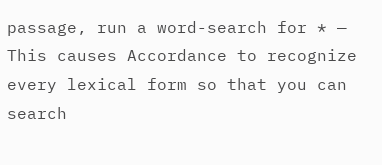passage, run a word-search for * — This causes Accordance to recognize every lexical form so that you can search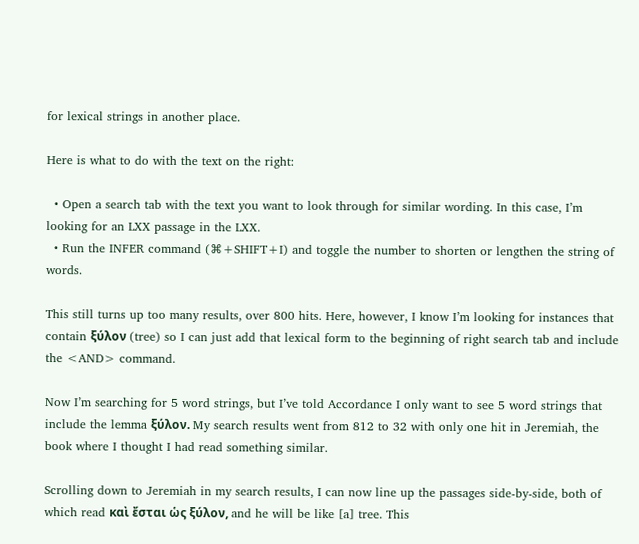for lexical strings in another place.

Here is what to do with the text on the right:

  • Open a search tab with the text you want to look through for similar wording. In this case, I’m looking for an LXX passage in the LXX.
  • Run the INFER command (⌘+SHIFT+I) and toggle the number to shorten or lengthen the string of words.

This still turns up too many results, over 800 hits. Here, however, I know I’m looking for instances that contain ξύλον (tree) so I can just add that lexical form to the beginning of right search tab and include the <AND> command.

Now I’m searching for 5 word strings, but I’ve told Accordance I only want to see 5 word strings that include the lemma ξύλον. My search results went from 812 to 32 with only one hit in Jeremiah, the book where I thought I had read something similar.

Scrolling down to Jeremiah in my search results, I can now line up the passages side-by-side, both of which read καὶ ἔσται ὡς ξύλον, and he will be like [a] tree. This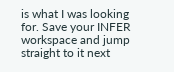is what I was looking for. Save your INFER workspace and jump straight to it next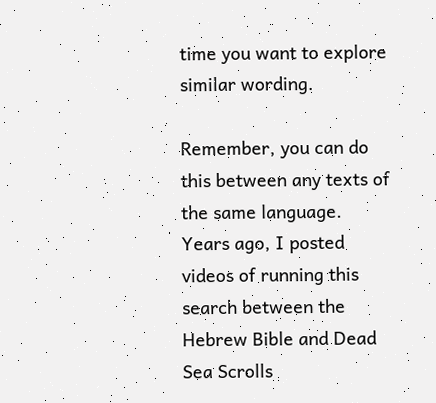time you want to explore similar wording.

Remember, you can do this between any texts of the same language. Years ago, I posted videos of running this search between the Hebrew Bible and Dead Sea Scrolls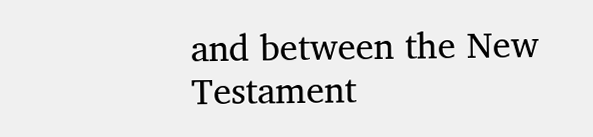and between the New Testament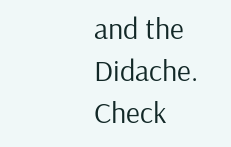and the Didache. Check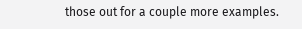those out for a couple more examples.